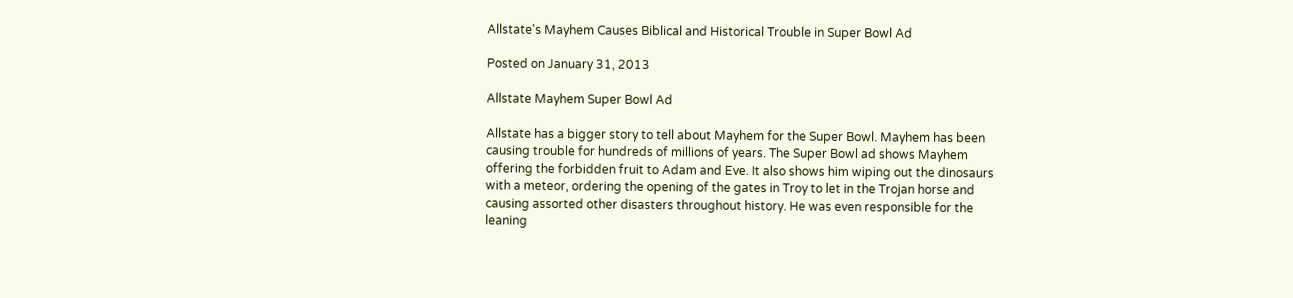Allstate's Mayhem Causes Biblical and Historical Trouble in Super Bowl Ad

Posted on January 31, 2013

Allstate Mayhem Super Bowl Ad

Allstate has a bigger story to tell about Mayhem for the Super Bowl. Mayhem has been causing trouble for hundreds of millions of years. The Super Bowl ad shows Mayhem offering the forbidden fruit to Adam and Eve. It also shows him wiping out the dinosaurs with a meteor, ordering the opening of the gates in Troy to let in the Trojan horse and causing assorted other disasters throughout history. He was even responsible for the leaning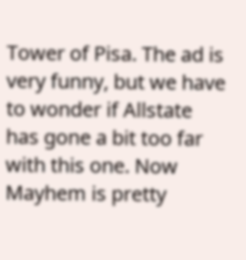Tower of Pisa. The ad is very funny, but we have to wonder if Allstate has gone a bit too far with this one. Now Mayhem is pretty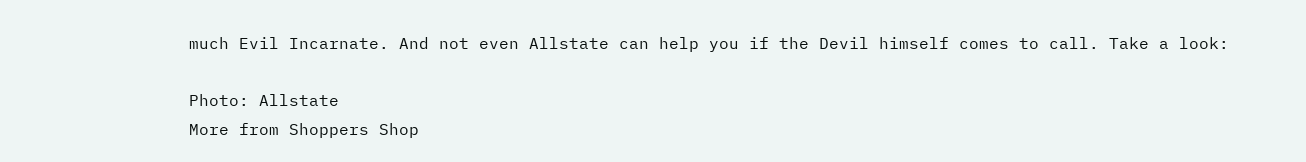much Evil Incarnate. And not even Allstate can help you if the Devil himself comes to call. Take a look:

Photo: Allstate
More from Shoppers Shop